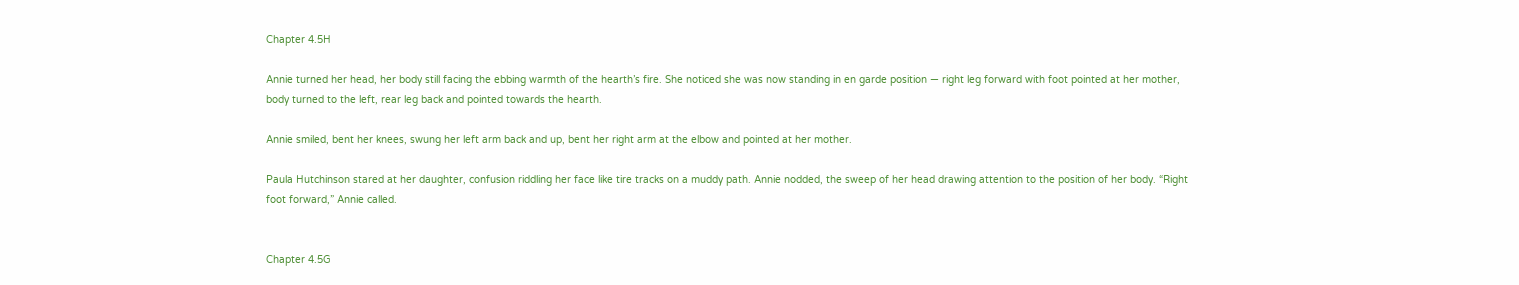Chapter 4.5H

Annie turned her head, her body still facing the ebbing warmth of the hearth’s fire. She noticed she was now standing in en garde position — right leg forward with foot pointed at her mother, body turned to the left, rear leg back and pointed towards the hearth.

Annie smiled, bent her knees, swung her left arm back and up, bent her right arm at the elbow and pointed at her mother.

Paula Hutchinson stared at her daughter, confusion riddling her face like tire tracks on a muddy path. Annie nodded, the sweep of her head drawing attention to the position of her body. “Right foot forward,” Annie called.


Chapter 4.5G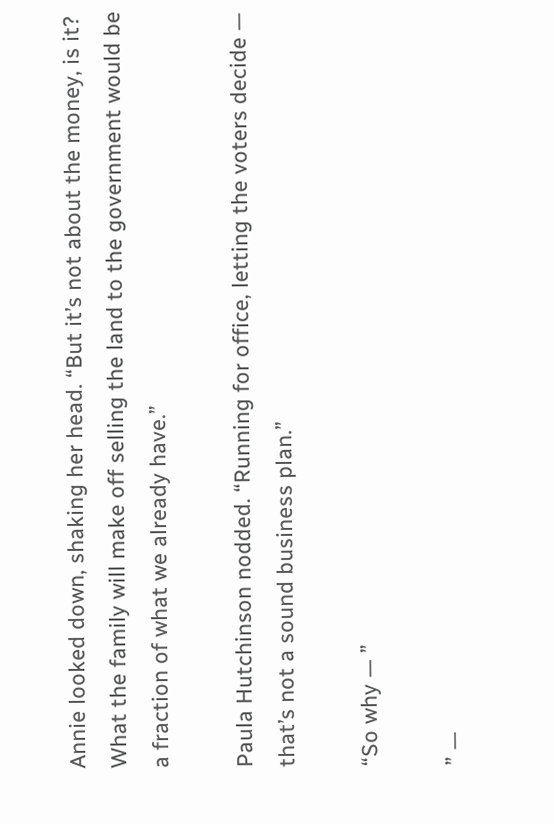Annie looked down, shaking her head. “But it’s not about the money, is it? What the family will make off selling the land to the government would be a fraction of what we already have.”

Paula Hutchinson nodded. “Running for office, letting the voters decide — that’s not a sound business plan.”

“So why — ”

” —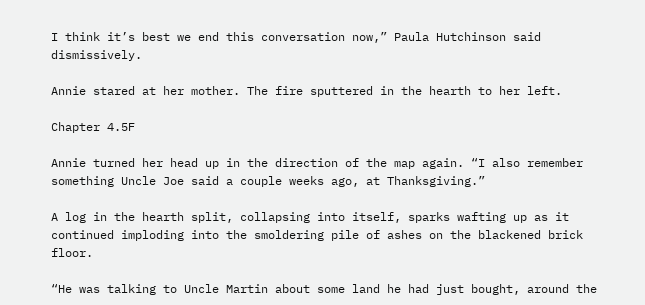I think it’s best we end this conversation now,” Paula Hutchinson said dismissively.

Annie stared at her mother. The fire sputtered in the hearth to her left.

Chapter 4.5F

Annie turned her head up in the direction of the map again. “I also remember something Uncle Joe said a couple weeks ago, at Thanksgiving.”

A log in the hearth split, collapsing into itself, sparks wafting up as it continued imploding into the smoldering pile of ashes on the blackened brick floor.

“He was talking to Uncle Martin about some land he had just bought, around the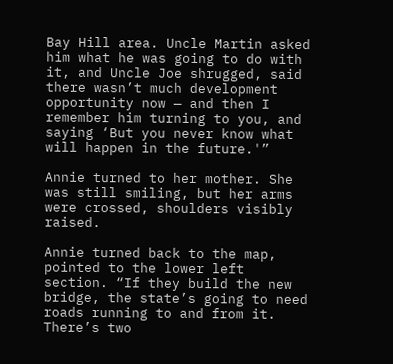Bay Hill area. Uncle Martin asked him what he was going to do with it, and Uncle Joe shrugged, said there wasn’t much development opportunity now — and then I remember him turning to you, and saying ‘But you never know what will happen in the future.'”

Annie turned to her mother. She was still smiling, but her arms were crossed, shoulders visibly raised.

Annie turned back to the map, pointed to the lower left section. “If they build the new bridge, the state’s going to need roads running to and from it. There’s two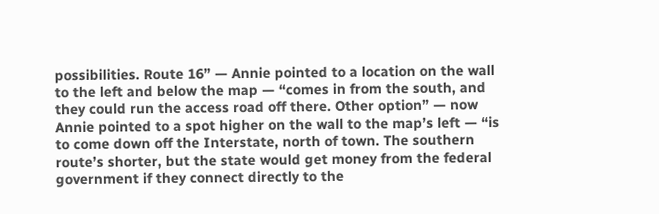possibilities. Route 16” — Annie pointed to a location on the wall to the left and below the map — “comes in from the south, and they could run the access road off there. Other option” — now Annie pointed to a spot higher on the wall to the map’s left — “is to come down off the Interstate, north of town. The southern route’s shorter, but the state would get money from the federal government if they connect directly to the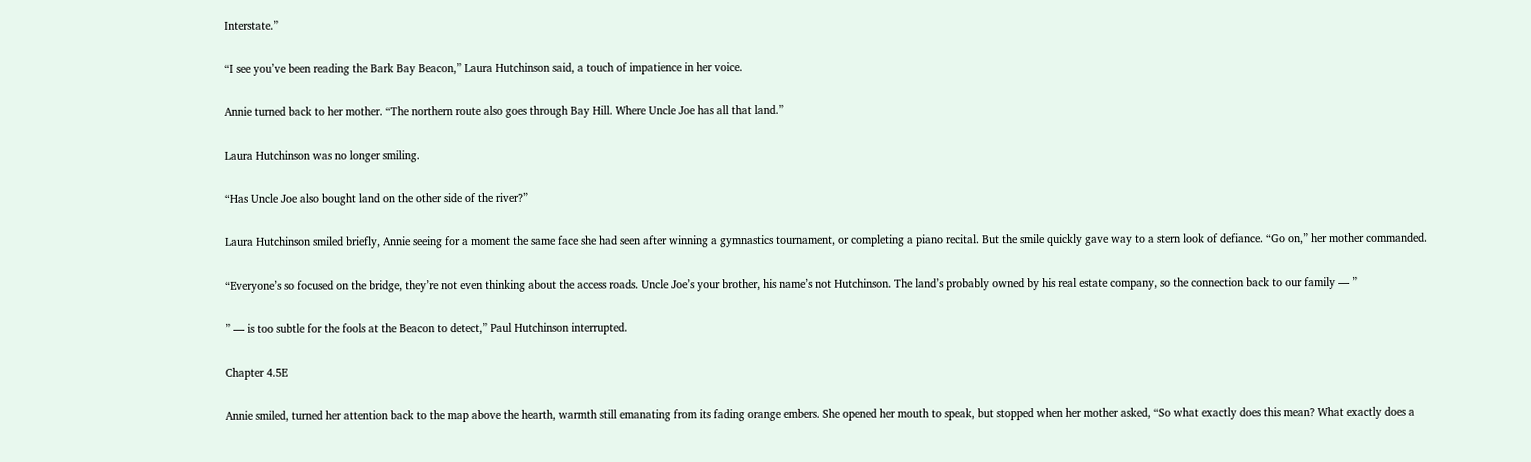Interstate.”

“I see you’ve been reading the Bark Bay Beacon,” Laura Hutchinson said, a touch of impatience in her voice.

Annie turned back to her mother. “The northern route also goes through Bay Hill. Where Uncle Joe has all that land.”

Laura Hutchinson was no longer smiling.

“Has Uncle Joe also bought land on the other side of the river?”

Laura Hutchinson smiled briefly, Annie seeing for a moment the same face she had seen after winning a gymnastics tournament, or completing a piano recital. But the smile quickly gave way to a stern look of defiance. “Go on,” her mother commanded.

“Everyone’s so focused on the bridge, they’re not even thinking about the access roads. Uncle Joe’s your brother, his name’s not Hutchinson. The land’s probably owned by his real estate company, so the connection back to our family — ”

” — is too subtle for the fools at the Beacon to detect,” Paul Hutchinson interrupted.

Chapter 4.5E

Annie smiled, turned her attention back to the map above the hearth, warmth still emanating from its fading orange embers. She opened her mouth to speak, but stopped when her mother asked, “So what exactly does this mean? What exactly does a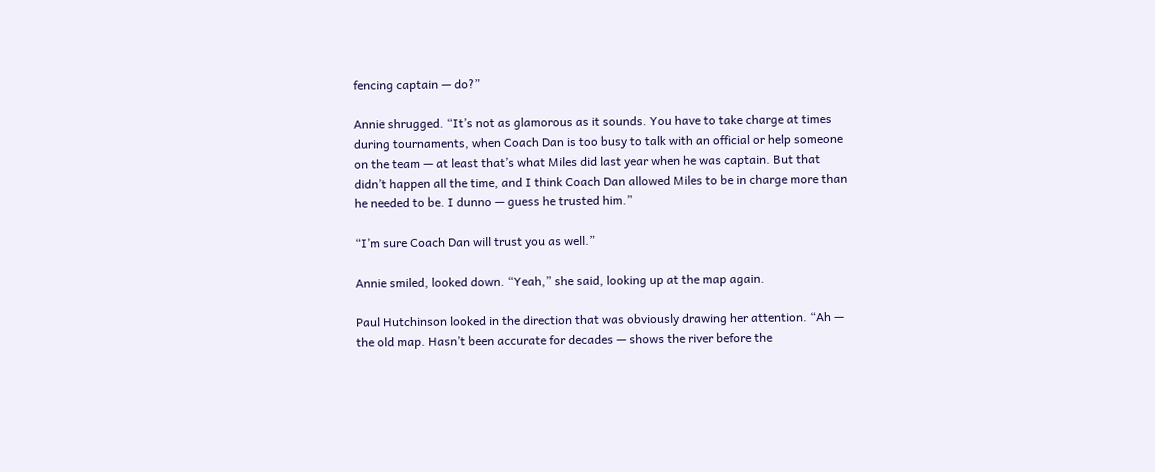fencing captain — do?”

Annie shrugged. “It’s not as glamorous as it sounds. You have to take charge at times during tournaments, when Coach Dan is too busy to talk with an official or help someone on the team — at least that’s what Miles did last year when he was captain. But that didn’t happen all the time, and I think Coach Dan allowed Miles to be in charge more than he needed to be. I dunno — guess he trusted him.”

“I’m sure Coach Dan will trust you as well.”

Annie smiled, looked down. “Yeah,” she said, looking up at the map again.

Paul Hutchinson looked in the direction that was obviously drawing her attention. “Ah — the old map. Hasn’t been accurate for decades — shows the river before the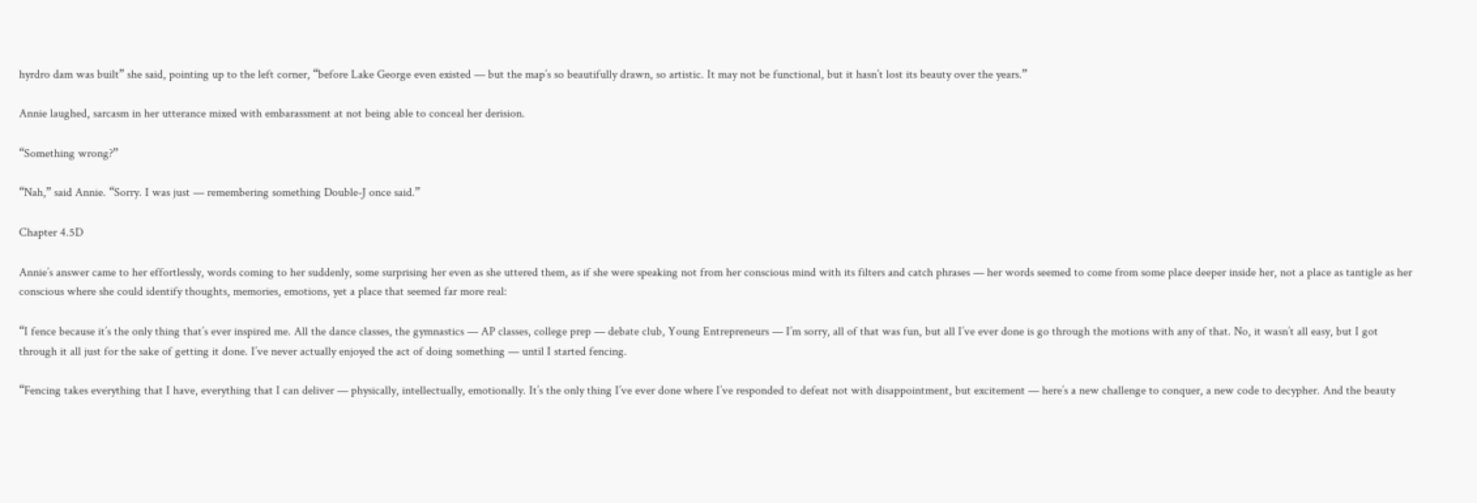hyrdro dam was built” she said, pointing up to the left corner, “before Lake George even existed — but the map’s so beautifully drawn, so artistic. It may not be functional, but it hasn’t lost its beauty over the years.”

Annie laughed, sarcasm in her utterance mixed with embarassment at not being able to conceal her derision.

“Something wrong?”

“Nah,” said Annie. “Sorry. I was just — remembering something Double-J once said.”

Chapter 4.5D

Annie’s answer came to her effortlessly, words coming to her suddenly, some surprising her even as she uttered them, as if she were speaking not from her conscious mind with its filters and catch phrases — her words seemed to come from some place deeper inside her, not a place as tantigle as her conscious where she could identify thoughts, memories, emotions, yet a place that seemed far more real:

“I fence because it’s the only thing that’s ever inspired me. All the dance classes, the gymnastics — AP classes, college prep — debate club, Young Entrepreneurs — I’m sorry, all of that was fun, but all I’ve ever done is go through the motions with any of that. No, it wasn’t all easy, but I got through it all just for the sake of getting it done. I’ve never actually enjoyed the act of doing something — until I started fencing.

“Fencing takes everything that I have, everything that I can deliver — physically, intellectually, emotionally. It’s the only thing I’ve ever done where I’ve responded to defeat not with disappointment, but excitement — here’s a new challenge to conquer, a new code to decypher. And the beauty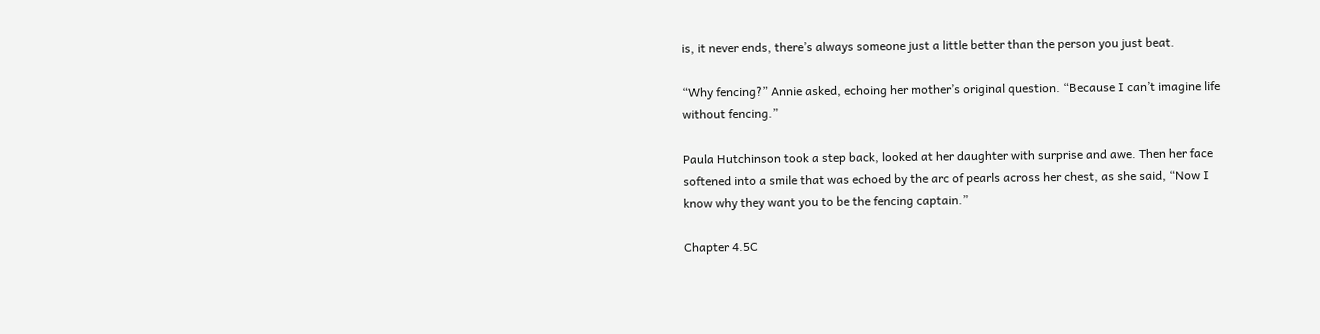is, it never ends, there’s always someone just a little better than the person you just beat.

“Why fencing?” Annie asked, echoing her mother’s original question. “Because I can’t imagine life without fencing.”

Paula Hutchinson took a step back, looked at her daughter with surprise and awe. Then her face softened into a smile that was echoed by the arc of pearls across her chest, as she said, “Now I know why they want you to be the fencing captain.”

Chapter 4.5C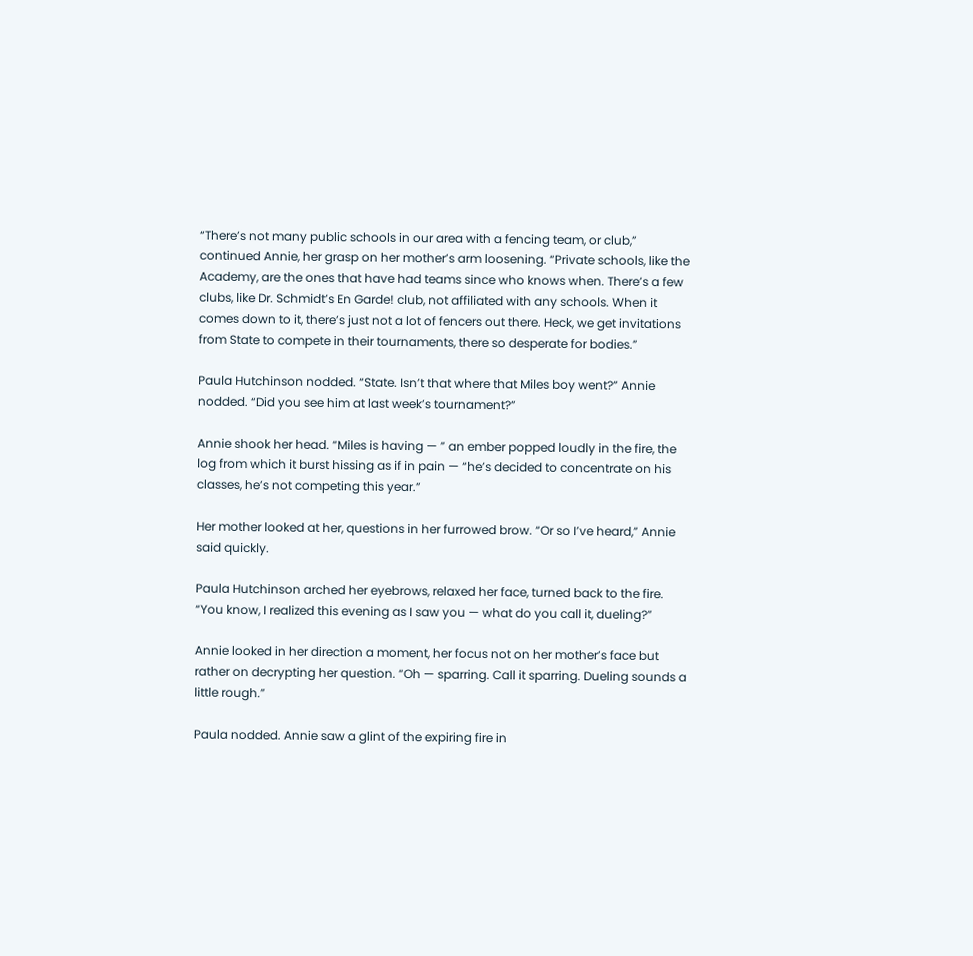“There’s not many public schools in our area with a fencing team, or club,” continued Annie, her grasp on her mother’s arm loosening. “Private schools, like the Academy, are the ones that have had teams since who knows when. There’s a few clubs, like Dr. Schmidt’s En Garde! club, not affiliated with any schools. When it comes down to it, there’s just not a lot of fencers out there. Heck, we get invitations from State to compete in their tournaments, there so desperate for bodies.”

Paula Hutchinson nodded. “State. Isn’t that where that Miles boy went?” Annie nodded. “Did you see him at last week’s tournament?”

Annie shook her head. “Miles is having — ” an ember popped loudly in the fire, the log from which it burst hissing as if in pain — “he’s decided to concentrate on his classes, he’s not competing this year.”

Her mother looked at her, questions in her furrowed brow. “Or so I’ve heard,” Annie said quickly.

Paula Hutchinson arched her eyebrows, relaxed her face, turned back to the fire. “You know, I realized this evening as I saw you — what do you call it, dueling?”

Annie looked in her direction a moment, her focus not on her mother’s face but rather on decrypting her question. “Oh — sparring. Call it sparring. Dueling sounds a little rough.”

Paula nodded. Annie saw a glint of the expiring fire in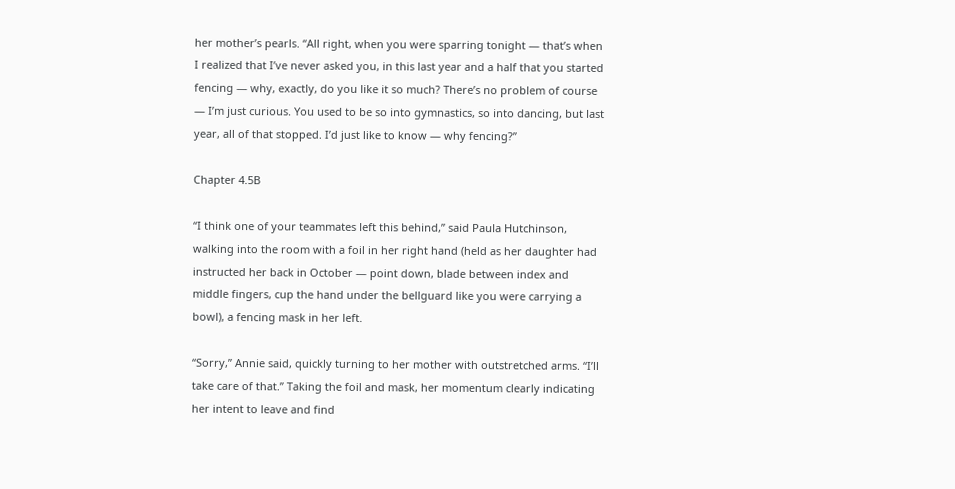her mother’s pearls. “All right, when you were sparring tonight — that’s when I realized that I’ve never asked you, in this last year and a half that you started fencing — why, exactly, do you like it so much? There’s no problem of course — I’m just curious. You used to be so into gymnastics, so into dancing, but last year, all of that stopped. I’d just like to know — why fencing?”

Chapter 4.5B

“I think one of your teammates left this behind,” said Paula Hutchinson, walking into the room with a foil in her right hand (held as her daughter had instructed her back in October — point down, blade between index and middle fingers, cup the hand under the bellguard like you were carrying a bowl), a fencing mask in her left.

“Sorry,” Annie said, quickly turning to her mother with outstretched arms. “I’ll take care of that.” Taking the foil and mask, her momentum clearly indicating her intent to leave and find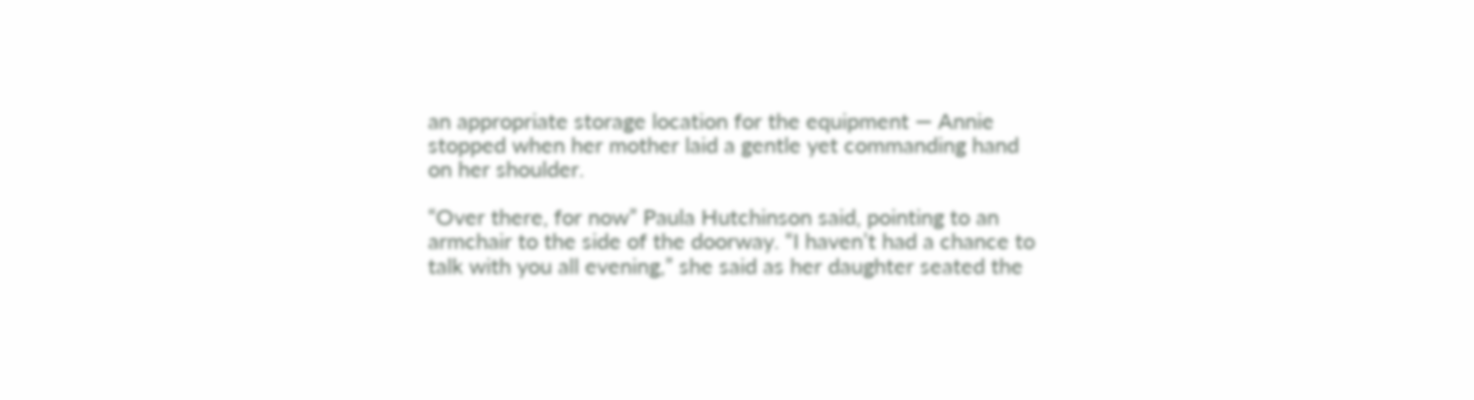an appropriate storage location for the equipment — Annie stopped when her mother laid a gentle yet commanding hand on her shoulder.

“Over there, for now” Paula Hutchinson said, pointing to an armchair to the side of the doorway. “I haven’t had a chance to talk with you all evening,” she said as her daughter seated the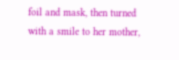foil and mask, then turned with a smile to her mother,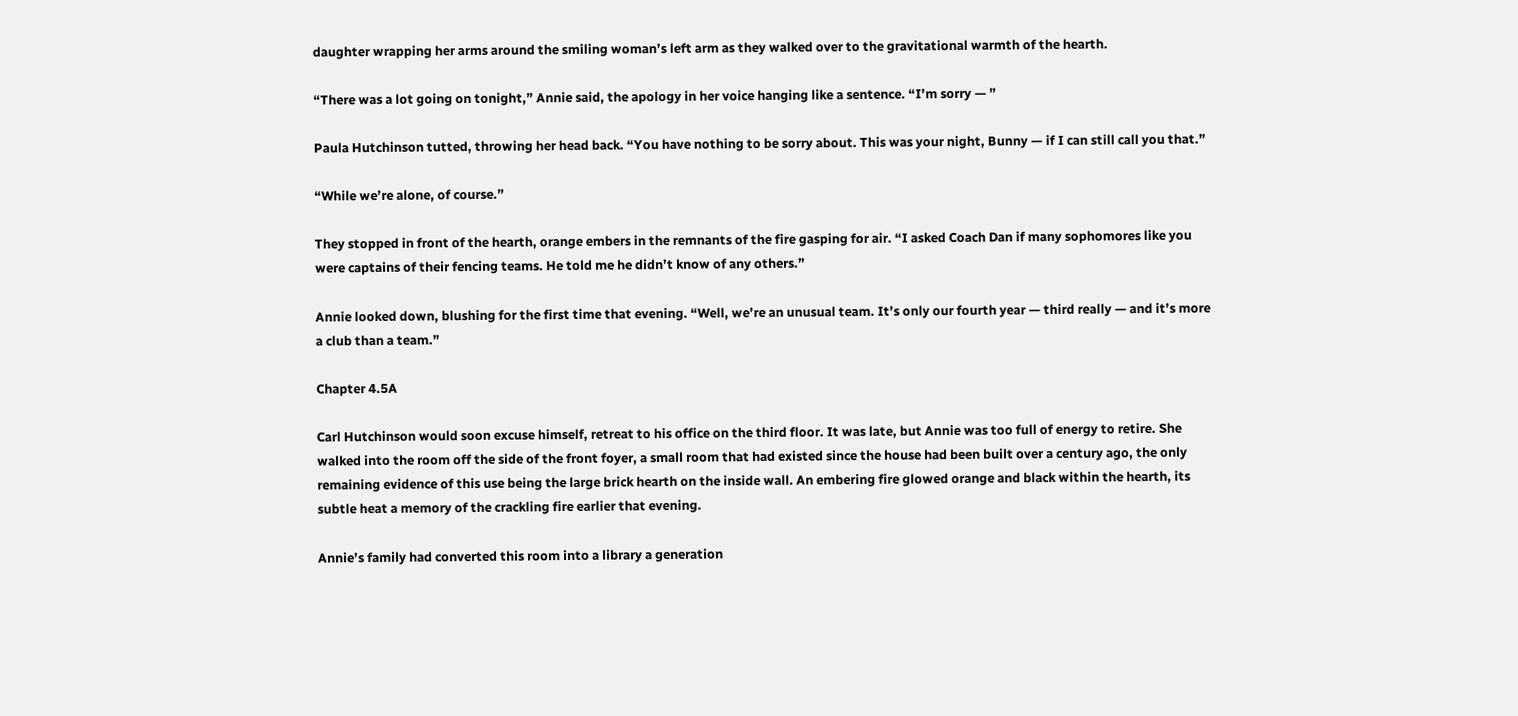daughter wrapping her arms around the smiling woman’s left arm as they walked over to the gravitational warmth of the hearth.

“There was a lot going on tonight,” Annie said, the apology in her voice hanging like a sentence. “I’m sorry — ”

Paula Hutchinson tutted, throwing her head back. “You have nothing to be sorry about. This was your night, Bunny — if I can still call you that.”

“While we’re alone, of course.”

They stopped in front of the hearth, orange embers in the remnants of the fire gasping for air. “I asked Coach Dan if many sophomores like you were captains of their fencing teams. He told me he didn’t know of any others.”

Annie looked down, blushing for the first time that evening. “Well, we’re an unusual team. It’s only our fourth year — third really — and it’s more a club than a team.”

Chapter 4.5A

Carl Hutchinson would soon excuse himself, retreat to his office on the third floor. It was late, but Annie was too full of energy to retire. She walked into the room off the side of the front foyer, a small room that had existed since the house had been built over a century ago, the only remaining evidence of this use being the large brick hearth on the inside wall. An embering fire glowed orange and black within the hearth, its subtle heat a memory of the crackling fire earlier that evening.

Annie’s family had converted this room into a library a generation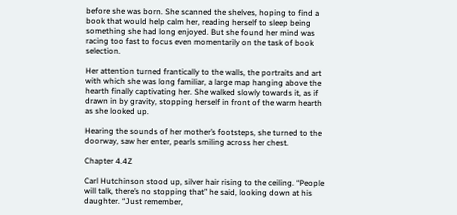before she was born. She scanned the shelves, hoping to find a book that would help calm her, reading herself to sleep being something she had long enjoyed. But she found her mind was racing too fast to focus even momentarily on the task of book selection.

Her attention turned frantically to the walls, the portraits and art with which she was long familiar, a large map hanging above the hearth finally captivating her. She walked slowly towards it, as if drawn in by gravity, stopping herself in front of the warm hearth as she looked up.

Hearing the sounds of her mother’s footsteps, she turned to the doorway, saw her enter, pearls smiling across her chest.

Chapter 4.4Z

Carl Hutchinson stood up, silver hair rising to the ceiling. “People will talk, there’s no stopping that” he said, looking down at his daughter. “Just remember,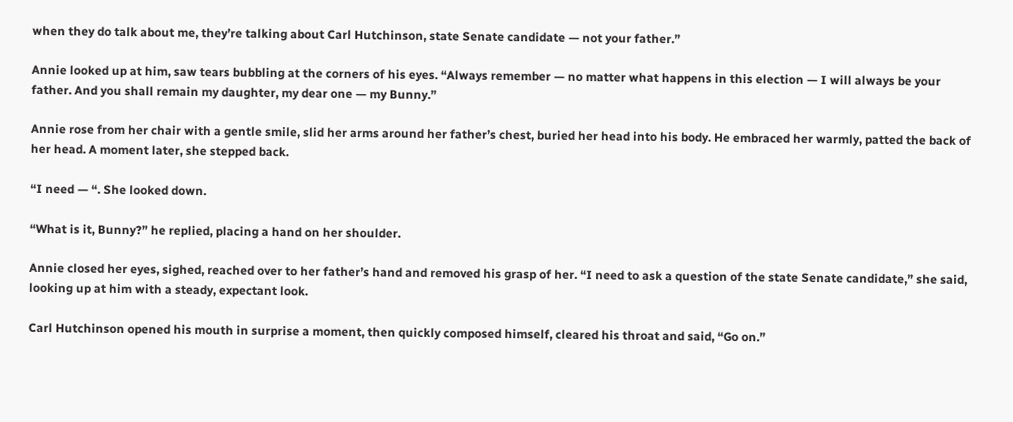when they do talk about me, they’re talking about Carl Hutchinson, state Senate candidate — not your father.”

Annie looked up at him, saw tears bubbling at the corners of his eyes. “Always remember — no matter what happens in this election — I will always be your father. And you shall remain my daughter, my dear one — my Bunny.”

Annie rose from her chair with a gentle smile, slid her arms around her father’s chest, buried her head into his body. He embraced her warmly, patted the back of her head. A moment later, she stepped back.

“I need — “. She looked down.

“What is it, Bunny?” he replied, placing a hand on her shoulder.

Annie closed her eyes, sighed, reached over to her father’s hand and removed his grasp of her. “I need to ask a question of the state Senate candidate,” she said, looking up at him with a steady, expectant look.

Carl Hutchinson opened his mouth in surprise a moment, then quickly composed himself, cleared his throat and said, “Go on.”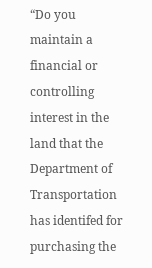“Do you maintain a financial or controlling interest in the land that the Department of Transportation has identifed for purchasing the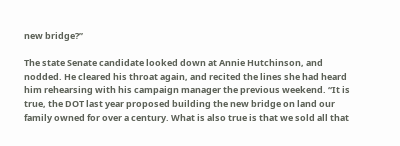new bridge?”

The state Senate candidate looked down at Annie Hutchinson, and nodded. He cleared his throat again, and recited the lines she had heard him rehearsing with his campaign manager the previous weekend. “It is true, the DOT last year proposed building the new bridge on land our family owned for over a century. What is also true is that we sold all that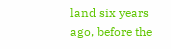land six years ago, before the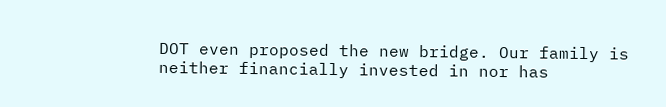DOT even proposed the new bridge. Our family is neither financially invested in nor has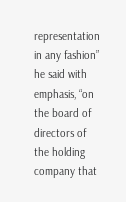representation in any fashion” he said with emphasis, “on the board of directors of the holding company that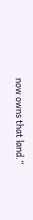now owns that land.”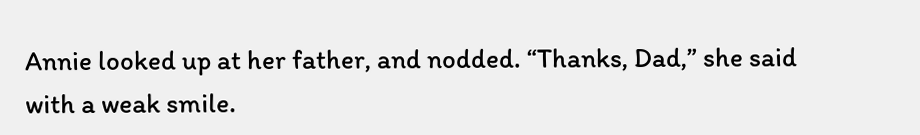Annie looked up at her father, and nodded. “Thanks, Dad,” she said with a weak smile.